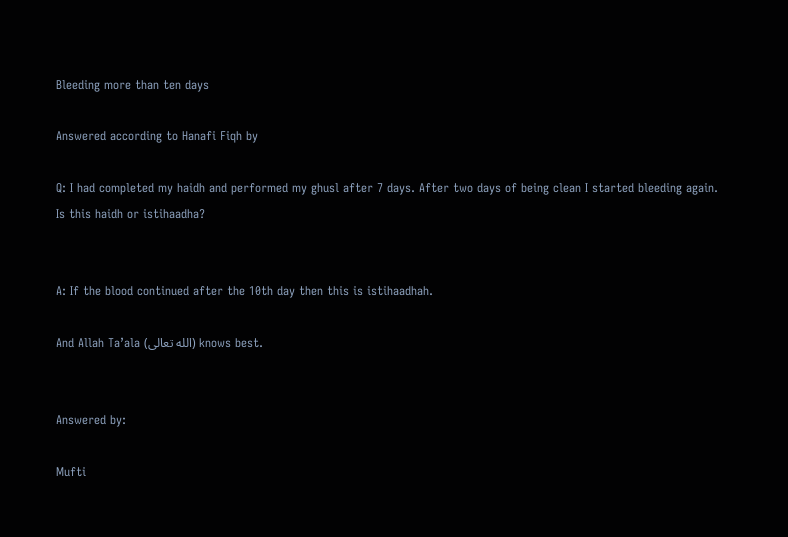Bleeding more than ten days

Answered according to Hanafi Fiqh by

Q: I had completed my haidh and performed my ghusl after 7 days. After two days of being clean I started bleeding again. Is this haidh or istihaadha?


A: If the blood continued after the 10th day then this is istihaadhah.

And Allah Ta’ala (الله تعالى) knows best.


Answered by:

Mufti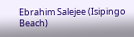Ebrahim Salejee (Isipingo Beach)